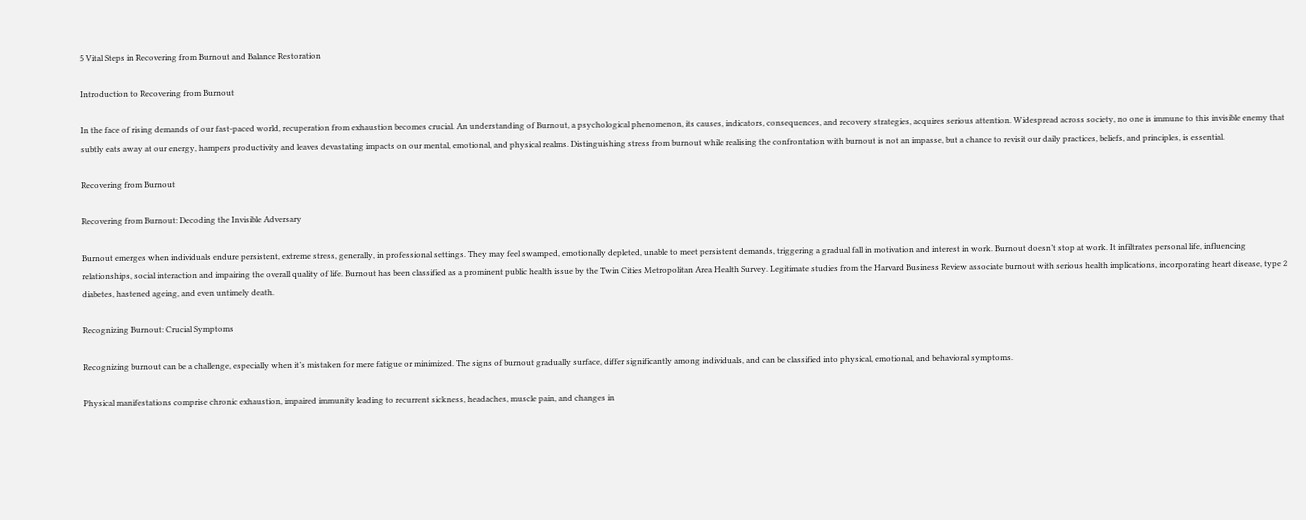5 Vital Steps in Recovering from Burnout and Balance Restoration

Introduction to Recovering from Burnout

In the face of rising demands of our fast-paced world, recuperation from exhaustion becomes crucial. An understanding of Burnout, a psychological phenomenon, its causes, indicators, consequences, and recovery strategies, acquires serious attention. Widespread across society, no one is immune to this invisible enemy that subtly eats away at our energy, hampers productivity and leaves devastating impacts on our mental, emotional, and physical realms. Distinguishing stress from burnout while realising the confrontation with burnout is not an impasse, but a chance to revisit our daily practices, beliefs, and principles, is essential.

Recovering from Burnout

Recovering from Burnout: Decoding the Invisible Adversary

Burnout emerges when individuals endure persistent, extreme stress, generally, in professional settings. They may feel swamped, emotionally depleted, unable to meet persistent demands, triggering a gradual fall in motivation and interest in work. Burnout doesn’t stop at work. It infiltrates personal life, influencing relationships, social interaction and impairing the overall quality of life. Burnout has been classified as a prominent public health issue by the Twin Cities Metropolitan Area Health Survey. Legitimate studies from the Harvard Business Review associate burnout with serious health implications, incorporating heart disease, type 2 diabetes, hastened ageing, and even untimely death.

Recognizing Burnout: Crucial Symptoms

Recognizing burnout can be a challenge, especially when it’s mistaken for mere fatigue or minimized. The signs of burnout gradually surface, differ significantly among individuals, and can be classified into physical, emotional, and behavioral symptoms.

Physical manifestations comprise chronic exhaustion, impaired immunity leading to recurrent sickness, headaches, muscle pain, and changes in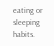eating or sleeping habits.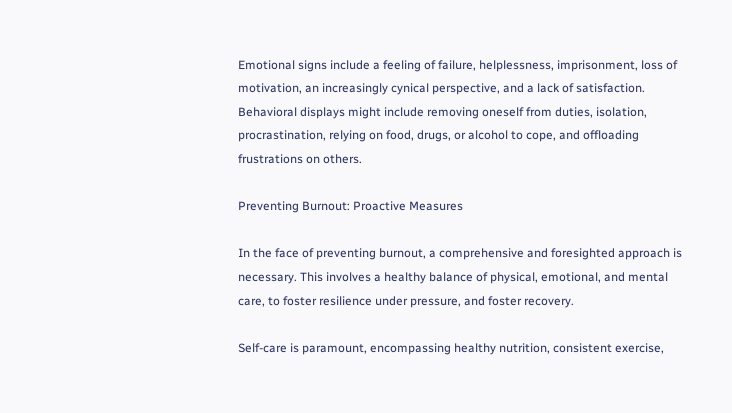Emotional signs include a feeling of failure, helplessness, imprisonment, loss of motivation, an increasingly cynical perspective, and a lack of satisfaction. Behavioral displays might include removing oneself from duties, isolation, procrastination, relying on food, drugs, or alcohol to cope, and offloading frustrations on others.

Preventing Burnout: Proactive Measures

In the face of preventing burnout, a comprehensive and foresighted approach is necessary. This involves a healthy balance of physical, emotional, and mental care, to foster resilience under pressure, and foster recovery.

Self-care is paramount, encompassing healthy nutrition, consistent exercise,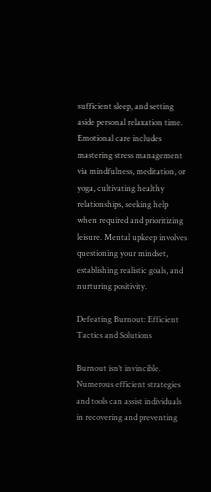sufficient sleep, and setting aside personal relaxation time. Emotional care includes mastering stress management via mindfulness, meditation, or yoga, cultivating healthy relationships, seeking help when required and prioritizing leisure. Mental upkeep involves questioning your mindset, establishing realistic goals, and nurturing positivity.

Defeating Burnout: Efficient Tactics and Solutions

Burnout isn’t invincible. Numerous efficient strategies and tools can assist individuals in recovering and preventing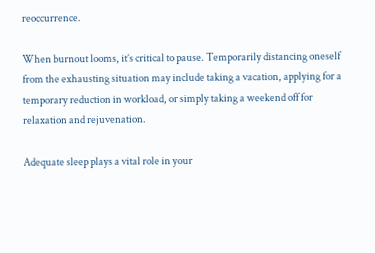reoccurrence.

When burnout looms, it’s critical to pause. Temporarily distancing oneself from the exhausting situation may include taking a vacation, applying for a temporary reduction in workload, or simply taking a weekend off for relaxation and rejuvenation.

Adequate sleep plays a vital role in your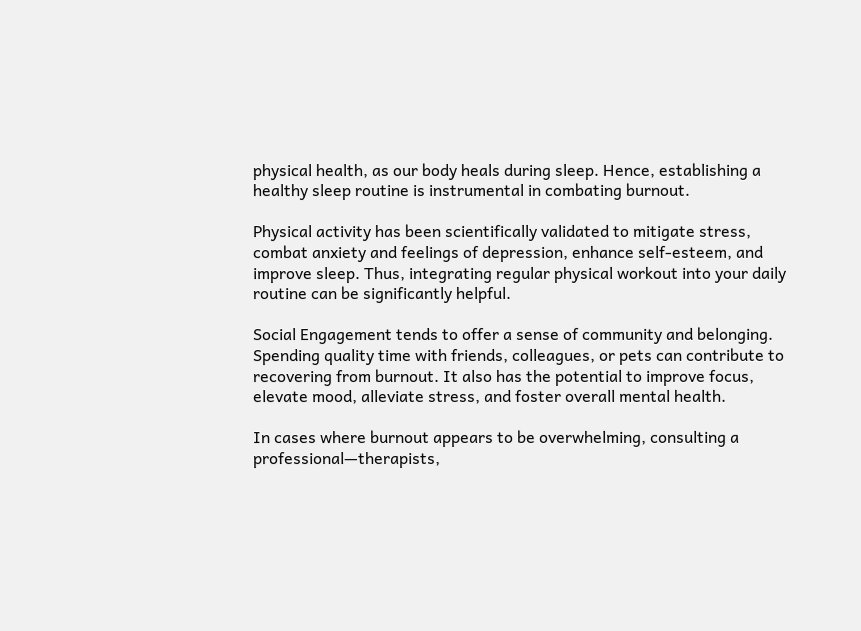physical health, as our body heals during sleep. Hence, establishing a healthy sleep routine is instrumental in combating burnout.

Physical activity has been scientifically validated to mitigate stress, combat anxiety and feelings of depression, enhance self-esteem, and improve sleep. Thus, integrating regular physical workout into your daily routine can be significantly helpful.

Social Engagement tends to offer a sense of community and belonging. Spending quality time with friends, colleagues, or pets can contribute to recovering from burnout. It also has the potential to improve focus, elevate mood, alleviate stress, and foster overall mental health.

In cases where burnout appears to be overwhelming, consulting a professional—therapists,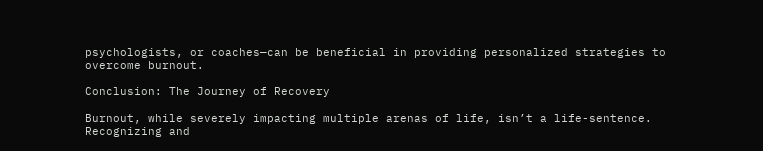psychologists, or coaches—can be beneficial in providing personalized strategies to overcome burnout.

Conclusion: The Journey of Recovery

Burnout, while severely impacting multiple arenas of life, isn’t a life-sentence. Recognizing and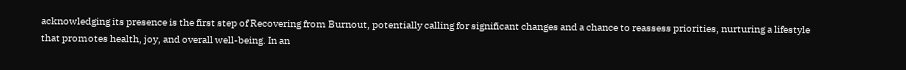acknowledging its presence is the first step of Recovering from Burnout, potentially calling for significant changes and a chance to reassess priorities, nurturing a lifestyle that promotes health, joy, and overall well-being. In an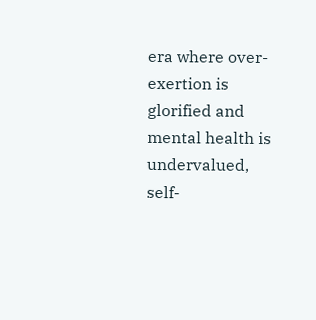era where over-exertion is glorified and mental health is undervalued, self-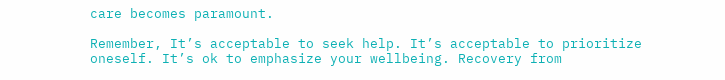care becomes paramount.

Remember, It’s acceptable to seek help. It’s acceptable to prioritize oneself. It’s ok to emphasize your wellbeing. Recovery from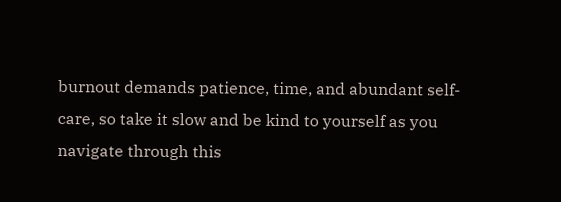burnout demands patience, time, and abundant self-care, so take it slow and be kind to yourself as you navigate through this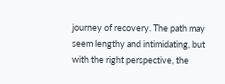journey of recovery. The path may seem lengthy and intimidating, but with the right perspective, the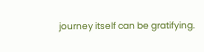journey itself can be gratifying.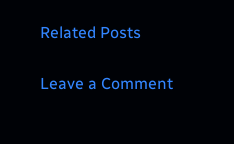Related Posts

Leave a Comment